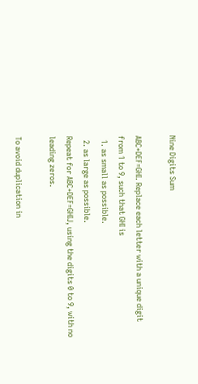Nine Digits Sum

ABC+DEF=GHI. Replace each letter with a unique digit from 1 to 9, such that GHI is
  1. as small as possible.
  2. as large as possible.
Repeat for ABC+DEF=GHIJ, using the digits 0 to 9, with no leading zeros.

To avoid duplication in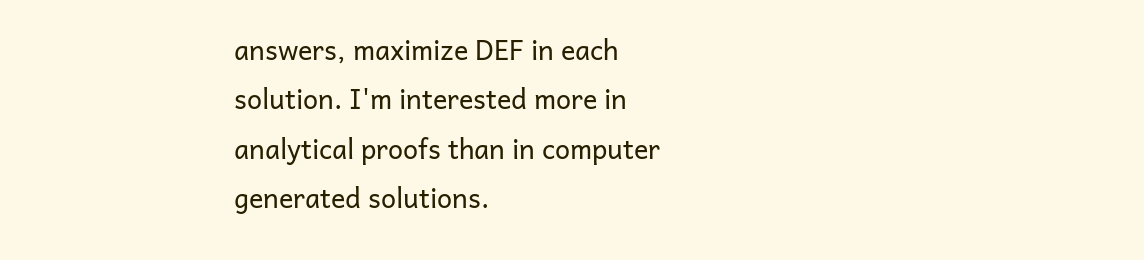answers, maximize DEF in each solution. I'm interested more in analytical proofs than in computer generated solutions.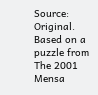Source: Original. Based on a puzzle from The 2001 Mensa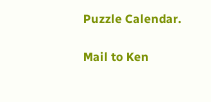Puzzle Calendar.

Mail to Ken